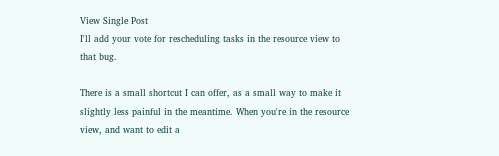View Single Post
I'll add your vote for rescheduling tasks in the resource view to that bug.

There is a small shortcut I can offer, as a small way to make it slightly less painful in the meantime. When you're in the resource view, and want to edit a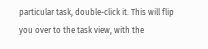particular task, double-click it. This will flip you over to the task view, with the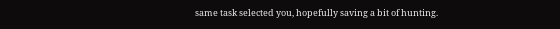same task selected you, hopefully saving a bit of hunting.